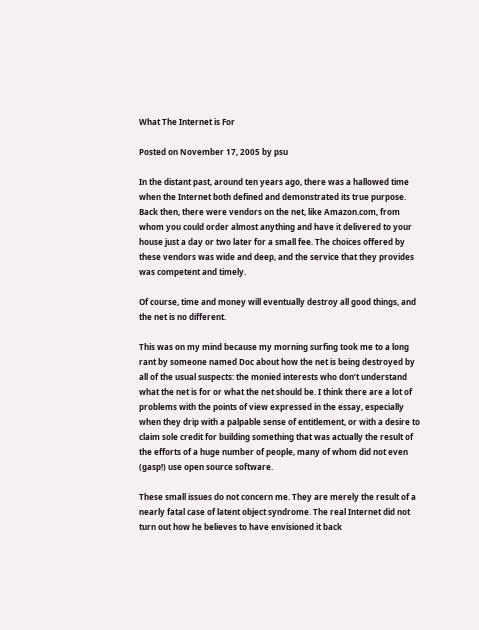What The Internet is For

Posted on November 17, 2005 by psu

In the distant past, around ten years ago, there was a hallowed time when the Internet both defined and demonstrated its true purpose. Back then, there were vendors on the net, like Amazon.com, from whom you could order almost anything and have it delivered to your house just a day or two later for a small fee. The choices offered by these vendors was wide and deep, and the service that they provides was competent and timely.

Of course, time and money will eventually destroy all good things, and the net is no different.

This was on my mind because my morning surfing took me to a long rant by someone named Doc about how the net is being destroyed by all of the usual suspects: the monied interests who don’t understand what the net is for or what the net should be. I think there are a lot of problems with the points of view expressed in the essay, especially when they drip with a palpable sense of entitlement, or with a desire to claim sole credit for building something that was actually the result of the efforts of a huge number of people, many of whom did not even (gasp!) use open source software.

These small issues do not concern me. They are merely the result of a nearly fatal case of latent object syndrome. The real Internet did not turn out how he believes to have envisioned it back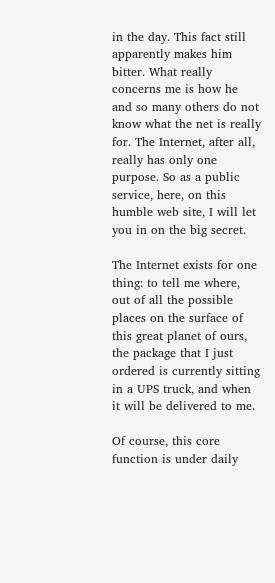in the day. This fact still apparently makes him bitter. What really concerns me is how he and so many others do not know what the net is really for. The Internet, after all, really has only one purpose. So as a public service, here, on this humble web site, I will let you in on the big secret.

The Internet exists for one thing: to tell me where, out of all the possible places on the surface of this great planet of ours, the package that I just ordered is currently sitting in a UPS truck, and when it will be delivered to me.

Of course, this core function is under daily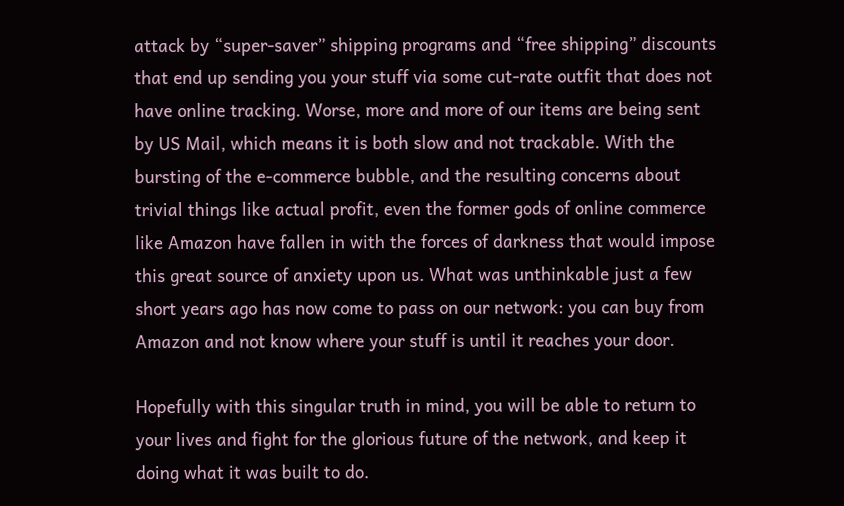attack by “super-saver” shipping programs and “free shipping” discounts that end up sending you your stuff via some cut-rate outfit that does not have online tracking. Worse, more and more of our items are being sent by US Mail, which means it is both slow and not trackable. With the bursting of the e-commerce bubble, and the resulting concerns about trivial things like actual profit, even the former gods of online commerce like Amazon have fallen in with the forces of darkness that would impose this great source of anxiety upon us. What was unthinkable just a few short years ago has now come to pass on our network: you can buy from Amazon and not know where your stuff is until it reaches your door.

Hopefully with this singular truth in mind, you will be able to return to your lives and fight for the glorious future of the network, and keep it doing what it was built to do.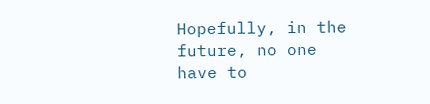Hopefully, in the future, no one have to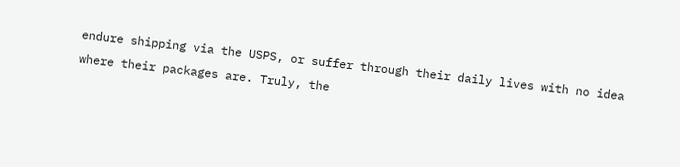endure shipping via the USPS, or suffer through their daily lives with no idea where their packages are. Truly, the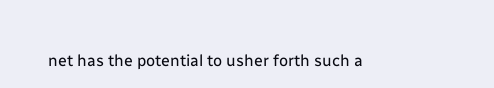net has the potential to usher forth such a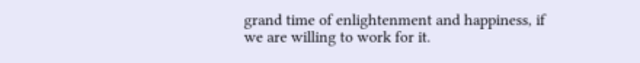grand time of enlightenment and happiness, if we are willing to work for it.